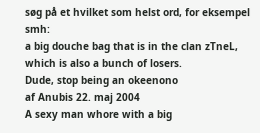søg på et hvilket som helst ord, for eksempel smh:
a big douche bag that is in the clan zTneL, which is also a bunch of losers.
Dude, stop being an okeenono
af Anubis 22. maj 2004
A sexy man whore with a big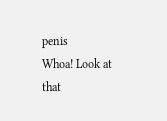penis
Whoa! Look at that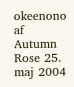okeenono
af Autumn Rose 25. maj 2004